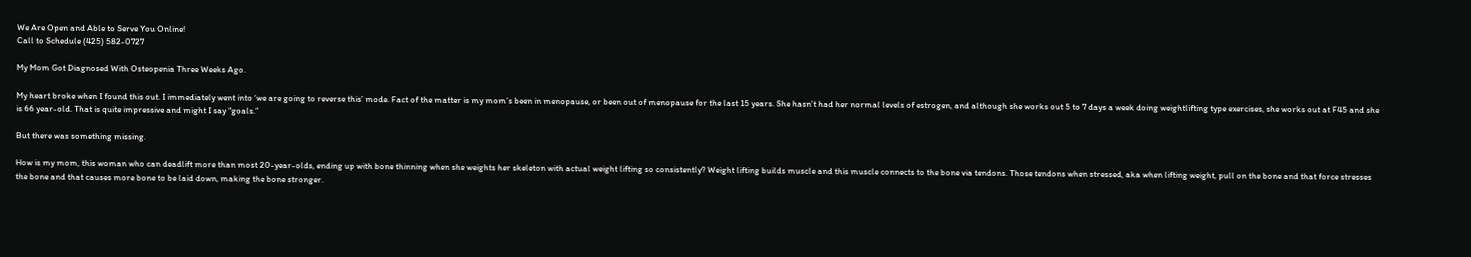We Are Open and Able to Serve You Online!
Call to Schedule (425) 582-0727

My Mom Got Diagnosed With Osteopenia Three Weeks Ago.

My heart broke when I found this out. I immediately went into ‘we are going to reverse this’ mode. Fact of the matter is my mom’s been in menopause, or been out of menopause for the last 15 years. She hasn’t had her normal levels of estrogen, and although she works out 5 to 7 days a week doing weightlifting type exercises, she works out at F45 and she is 66 year-old. That is quite impressive and might I say “goals.”

But there was something missing.

How is my mom, this woman who can deadlift more than most 20-year-olds, ending up with bone thinning when she weights her skeleton with actual weight lifting so consistently? Weight lifting builds muscle and this muscle connects to the bone via tendons. Those tendons when stressed, aka when lifting weight, pull on the bone and that force stresses the bone and that causes more bone to be laid down, making the bone stronger.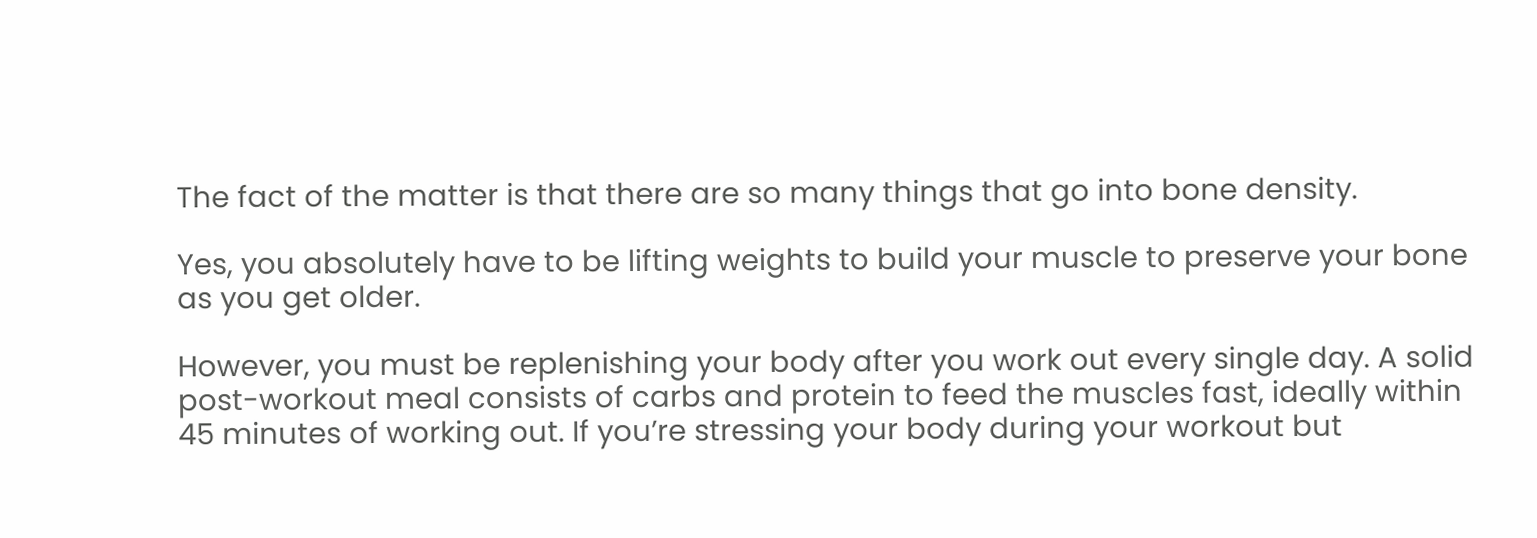The fact of the matter is that there are so many things that go into bone density.

Yes, you absolutely have to be lifting weights to build your muscle to preserve your bone as you get older.

However, you must be replenishing your body after you work out every single day. A solid post-workout meal consists of carbs and protein to feed the muscles fast, ideally within 45 minutes of working out. If you’re stressing your body during your workout but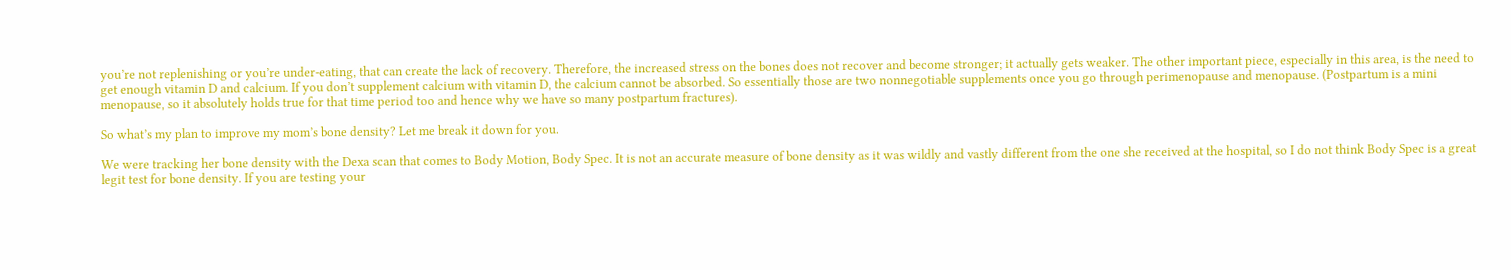you’re not replenishing or you’re under-eating, that can create the lack of recovery. Therefore, the increased stress on the bones does not recover and become stronger; it actually gets weaker. The other important piece, especially in this area, is the need to get enough vitamin D and calcium. If you don’t supplement calcium with vitamin D, the calcium cannot be absorbed. So essentially those are two nonnegotiable supplements once you go through perimenopause and menopause. (Postpartum is a mini menopause, so it absolutely holds true for that time period too and hence why we have so many postpartum fractures).

So what’s my plan to improve my mom’s bone density? Let me break it down for you.

We were tracking her bone density with the Dexa scan that comes to Body Motion, Body Spec. It is not an accurate measure of bone density as it was wildly and vastly different from the one she received at the hospital, so I do not think Body Spec is a great legit test for bone density. If you are testing your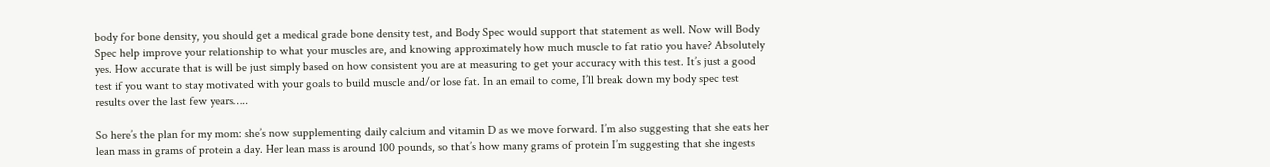body for bone density, you should get a medical grade bone density test, and Body Spec would support that statement as well. Now will Body Spec help improve your relationship to what your muscles are, and knowing approximately how much muscle to fat ratio you have? Absolutely yes. How accurate that is will be just simply based on how consistent you are at measuring to get your accuracy with this test. It’s just a good test if you want to stay motivated with your goals to build muscle and/or lose fat. In an email to come, I’ll break down my body spec test results over the last few years…..

So here’s the plan for my mom: she’s now supplementing daily calcium and vitamin D as we move forward. I’m also suggesting that she eats her lean mass in grams of protein a day. Her lean mass is around 100 pounds, so that’s how many grams of protein I’m suggesting that she ingests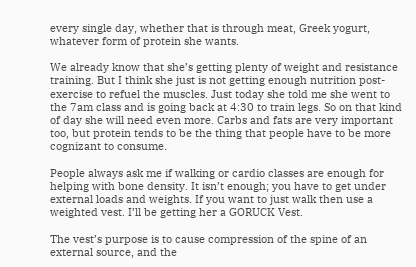every single day, whether that is through meat, Greek yogurt, whatever form of protein she wants.

We already know that she’s getting plenty of weight and resistance training. But I think she just is not getting enough nutrition post-exercise to refuel the muscles. Just today she told me she went to the 7am class and is going back at 4:30 to train legs. So on that kind of day she will need even more. Carbs and fats are very important too, but protein tends to be the thing that people have to be more cognizant to consume.

People always ask me if walking or cardio classes are enough for helping with bone density. It isn’t enough; you have to get under external loads and weights. If you want to just walk then use a weighted vest. I’ll be getting her a GORUCK Vest.

The vest’s purpose is to cause compression of the spine of an external source, and the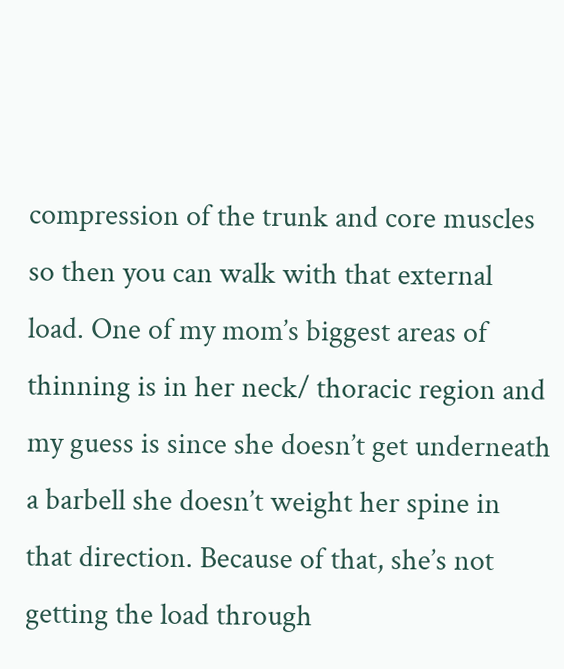compression of the trunk and core muscles so then you can walk with that external load. One of my mom’s biggest areas of thinning is in her neck/ thoracic region and my guess is since she doesn’t get underneath a barbell she doesn’t weight her spine in that direction. Because of that, she’s not getting the load through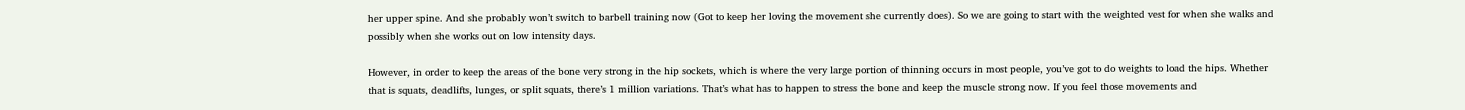her upper spine. And she probably won’t switch to barbell training now (Got to keep her loving the movement she currently does). So we are going to start with the weighted vest for when she walks and possibly when she works out on low intensity days.

However, in order to keep the areas of the bone very strong in the hip sockets, which is where the very large portion of thinning occurs in most people, you’ve got to do weights to load the hips. Whether that is squats, deadlifts, lunges, or split squats, there’s 1 million variations. That’s what has to happen to stress the bone and keep the muscle strong now. If you feel those movements and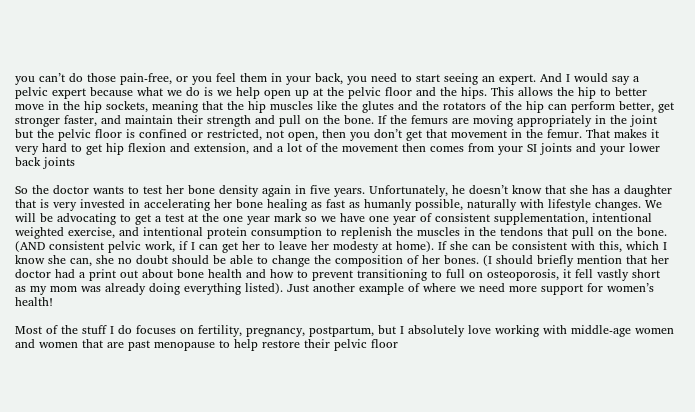you can’t do those pain-free, or you feel them in your back, you need to start seeing an expert. And I would say a pelvic expert because what we do is we help open up at the pelvic floor and the hips. This allows the hip to better move in the hip sockets, meaning that the hip muscles like the glutes and the rotators of the hip can perform better, get stronger faster, and maintain their strength and pull on the bone. If the femurs are moving appropriately in the joint but the pelvic floor is confined or restricted, not open, then you don’t get that movement in the femur. That makes it very hard to get hip flexion and extension, and a lot of the movement then comes from your SI joints and your lower back joints

So the doctor wants to test her bone density again in five years. Unfortunately, he doesn’t know that she has a daughter that is very invested in accelerating her bone healing as fast as humanly possible, naturally with lifestyle changes. We will be advocating to get a test at the one year mark so we have one year of consistent supplementation, intentional weighted exercise, and intentional protein consumption to replenish the muscles in the tendons that pull on the bone. (AND consistent pelvic work, if I can get her to leave her modesty at home). If she can be consistent with this, which I know she can, she no doubt should be able to change the composition of her bones. (I should briefly mention that her doctor had a print out about bone health and how to prevent transitioning to full on osteoporosis, it fell vastly short as my mom was already doing everything listed). Just another example of where we need more support for women’s health!

Most of the stuff I do focuses on fertility, pregnancy, postpartum, but I absolutely love working with middle-age women and women that are past menopause to help restore their pelvic floor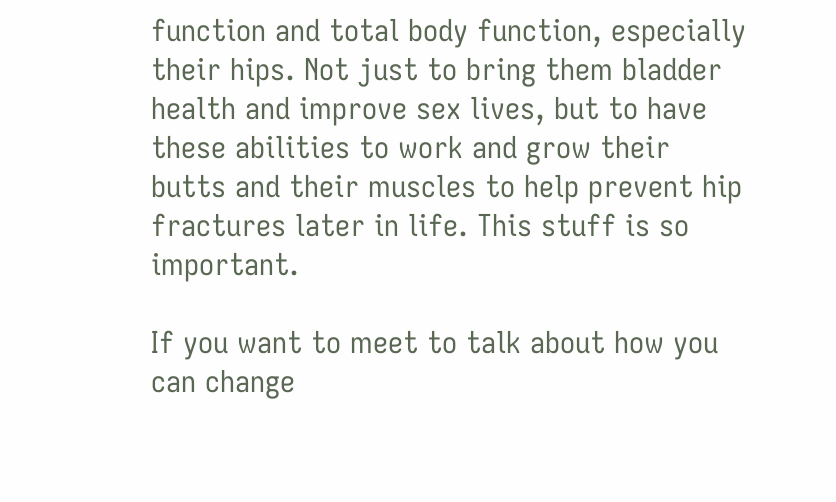function and total body function, especially their hips. Not just to bring them bladder health and improve sex lives, but to have these abilities to work and grow their butts and their muscles to help prevent hip fractures later in life. This stuff is so important.

If you want to meet to talk about how you can change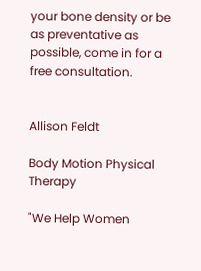your bone density or be as preventative as possible, come in for a free consultation.


Allison Feldt

Body Motion Physical Therapy

"We Help Women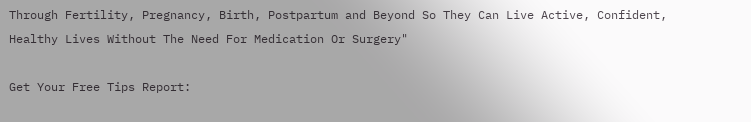Through Fertility, Pregnancy, Birth, Postpartum and Beyond So They Can Live Active, Confident, Healthy Lives Without The Need For Medication Or Surgery"

Get Your Free Tips Report: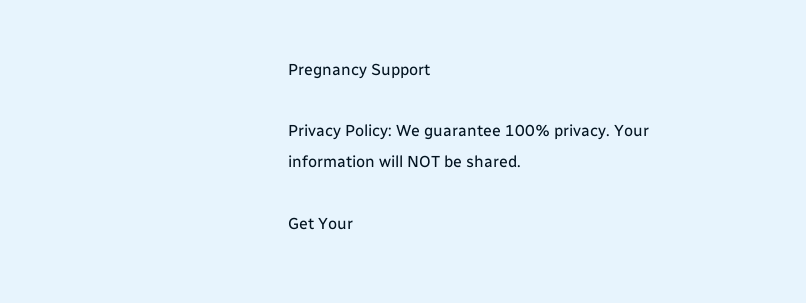Pregnancy Support

Privacy Policy: We guarantee 100% privacy. Your information will NOT be shared.

Get Your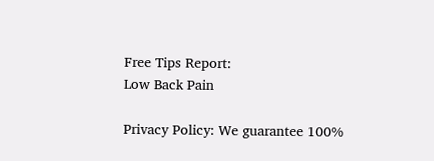Free Tips Report:
Low Back Pain

Privacy Policy: We guarantee 100%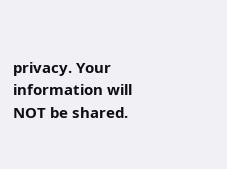privacy. Your information will NOT be shared.